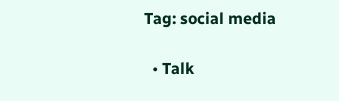Tag: social media

  • Talk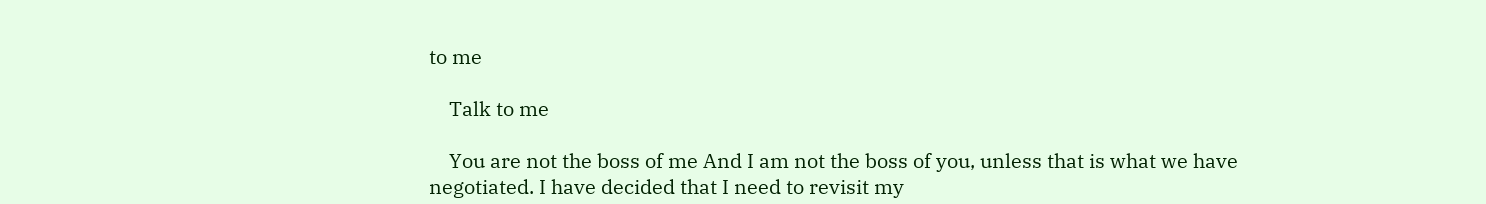to me

    Talk to me

    You are not the boss of me And I am not the boss of you, unless that is what we have negotiated. I have decided that I need to revisit my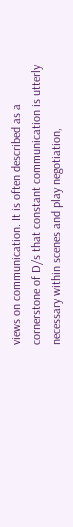views on communication. It is often described as a cornerstone of D/s that constant communication is utterly necessary within scenes and play negotiation,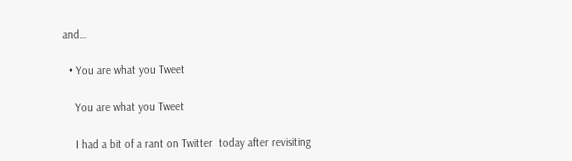and…

  • You are what you Tweet

    You are what you Tweet

    I had a bit of a rant on Twitter  today after revisiting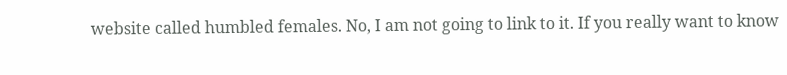website called humbled females. No, I am not going to link to it. If you really want to know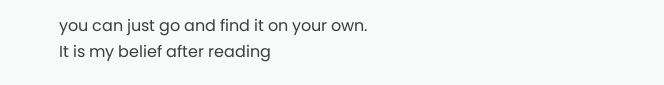you can just go and find it on your own. It is my belief after reading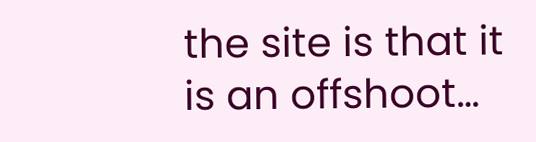the site is that it is an offshoot…